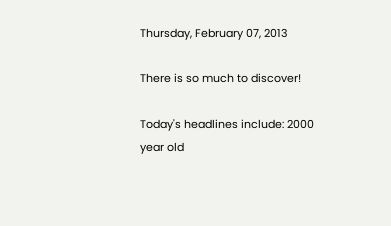Thursday, February 07, 2013

There is so much to discover!

Today's headlines include: 2000 year old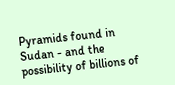Pyramids found in Sudan - and the possibility of billions of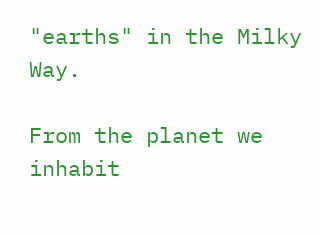"earths" in the Milky Way.

From the planet we inhabit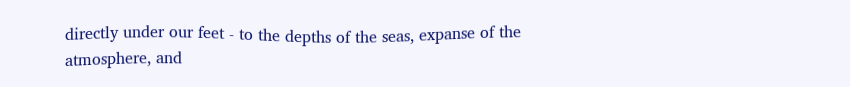directly under our feet - to the depths of the seas, expanse of the atmosphere, and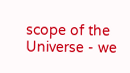scope of the Universe - we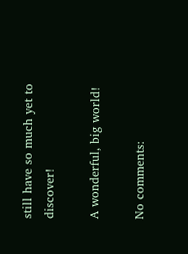still have so much yet to discover!

A wonderful, big world!

No comments: